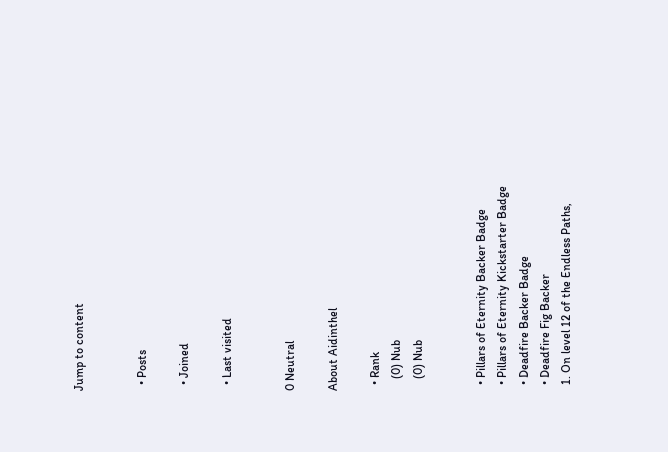Jump to content


  • Posts

  • Joined

  • Last visited


0 Neutral

About Aidinthel

  • Rank
    (0) Nub
    (0) Nub


  • Pillars of Eternity Backer Badge
  • Pillars of Eternity Kickstarter Badge
  • Deadfire Backer Badge
  • Deadfire Fig Backer
  1. On level 12 of the Endless Paths,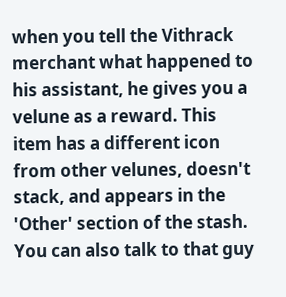when you tell the Vithrack merchant what happened to his assistant, he gives you a velune as a reward. This item has a different icon from other velunes, doesn't stack, and appears in the 'Other' section of the stash. You can also talk to that guy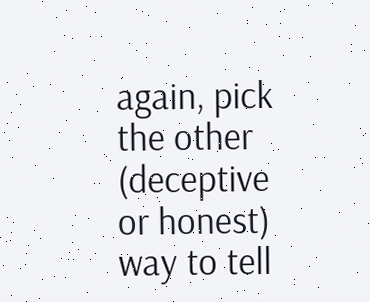again, pick the other (deceptive or honest) way to tell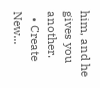him, and he gives you another.
  • Create New...